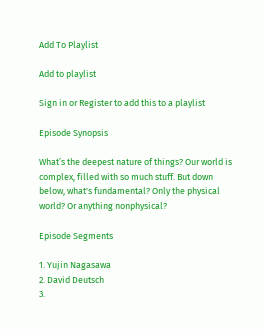Add To Playlist

Add to playlist

Sign in or Register to add this to a playlist

Episode Synopsis

What’s the deepest nature of things? Our world is complex, filled with so much stuff. But down below, what's fundamental? Only the physical world? Or anything nonphysical?

Episode Segments

1. Yujin Nagasawa
2. David Deutsch
3.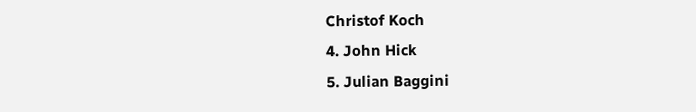Christof Koch
4. John Hick
5. Julian Baggini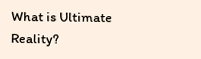What is Ultimate Reality?